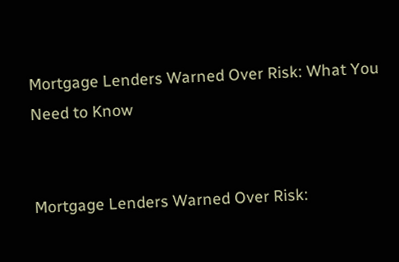Mortgage Lenders Warned Over Risk: What You Need to Know


Mortgage Lenders Warned Over Risk: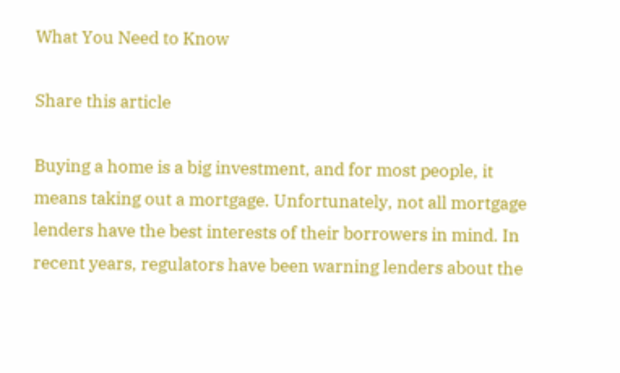What You Need to Know

Share this article

Buying a home is a big investment, and for most people, it means taking out a mortgage. Unfortunately, not all mortgage lenders have the best interests of their borrowers in mind. In recent years, regulators have been warning lenders about the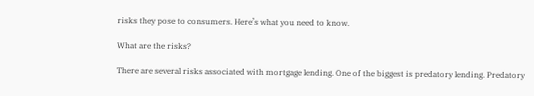risks they pose to consumers. Here’s what you need to know.

What are the risks?

There are several risks associated with mortgage lending. One of the biggest is predatory lending. Predatory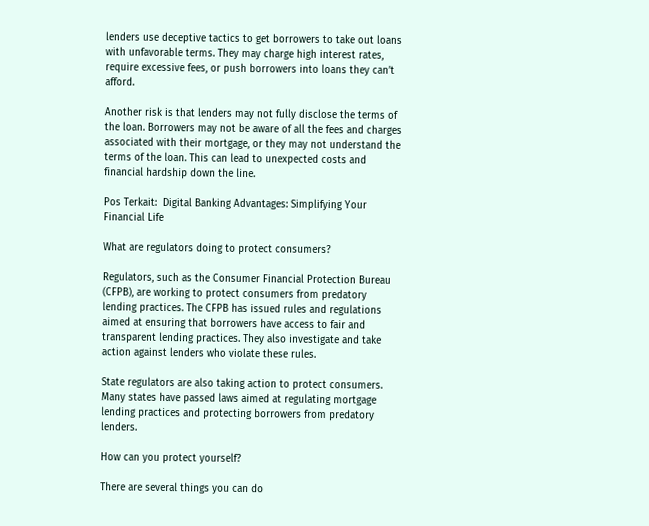lenders use deceptive tactics to get borrowers to take out loans with unfavorable terms. They may charge high interest rates, require excessive fees, or push borrowers into loans they can’t afford.

Another risk is that lenders may not fully disclose the terms of the loan. Borrowers may not be aware of all the fees and charges associated with their mortgage, or they may not understand the terms of the loan. This can lead to unexpected costs and financial hardship down the line.

Pos Terkait:  Digital Banking Advantages: Simplifying Your Financial Life

What are regulators doing to protect consumers?

Regulators, such as the Consumer Financial Protection Bureau (CFPB), are working to protect consumers from predatory lending practices. The CFPB has issued rules and regulations aimed at ensuring that borrowers have access to fair and transparent lending practices. They also investigate and take action against lenders who violate these rules.

State regulators are also taking action to protect consumers. Many states have passed laws aimed at regulating mortgage lending practices and protecting borrowers from predatory lenders.

How can you protect yourself?

There are several things you can do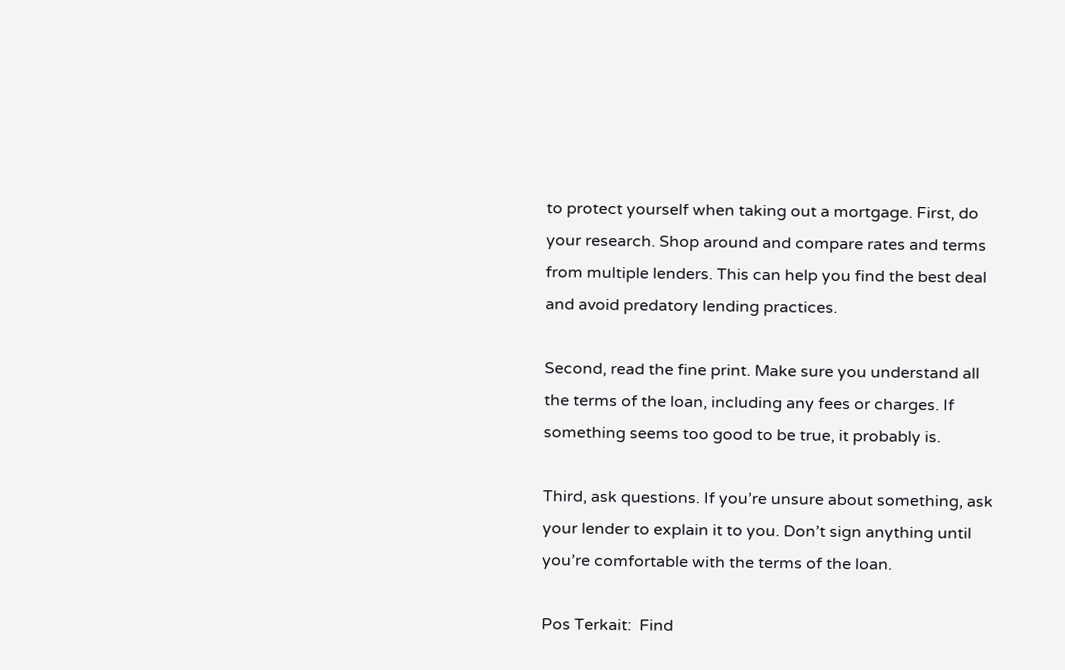to protect yourself when taking out a mortgage. First, do your research. Shop around and compare rates and terms from multiple lenders. This can help you find the best deal and avoid predatory lending practices.

Second, read the fine print. Make sure you understand all the terms of the loan, including any fees or charges. If something seems too good to be true, it probably is.

Third, ask questions. If you’re unsure about something, ask your lender to explain it to you. Don’t sign anything until you’re comfortable with the terms of the loan.

Pos Terkait:  Find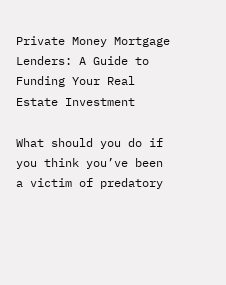Private Money Mortgage Lenders: A Guide to Funding Your Real Estate Investment

What should you do if you think you’ve been a victim of predatory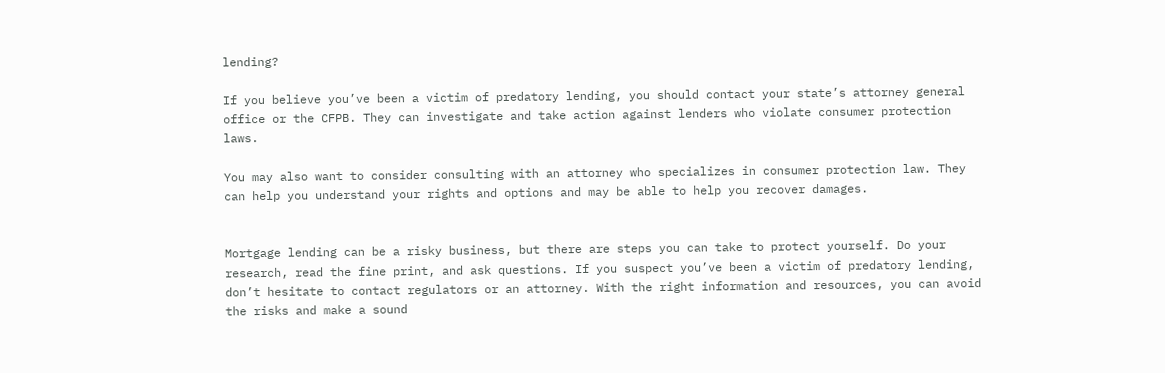lending?

If you believe you’ve been a victim of predatory lending, you should contact your state’s attorney general office or the CFPB. They can investigate and take action against lenders who violate consumer protection laws.

You may also want to consider consulting with an attorney who specializes in consumer protection law. They can help you understand your rights and options and may be able to help you recover damages.


Mortgage lending can be a risky business, but there are steps you can take to protect yourself. Do your research, read the fine print, and ask questions. If you suspect you’ve been a victim of predatory lending, don’t hesitate to contact regulators or an attorney. With the right information and resources, you can avoid the risks and make a sound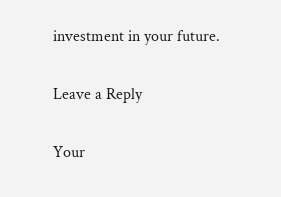investment in your future.

Leave a Reply

Your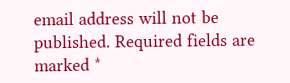email address will not be published. Required fields are marked *